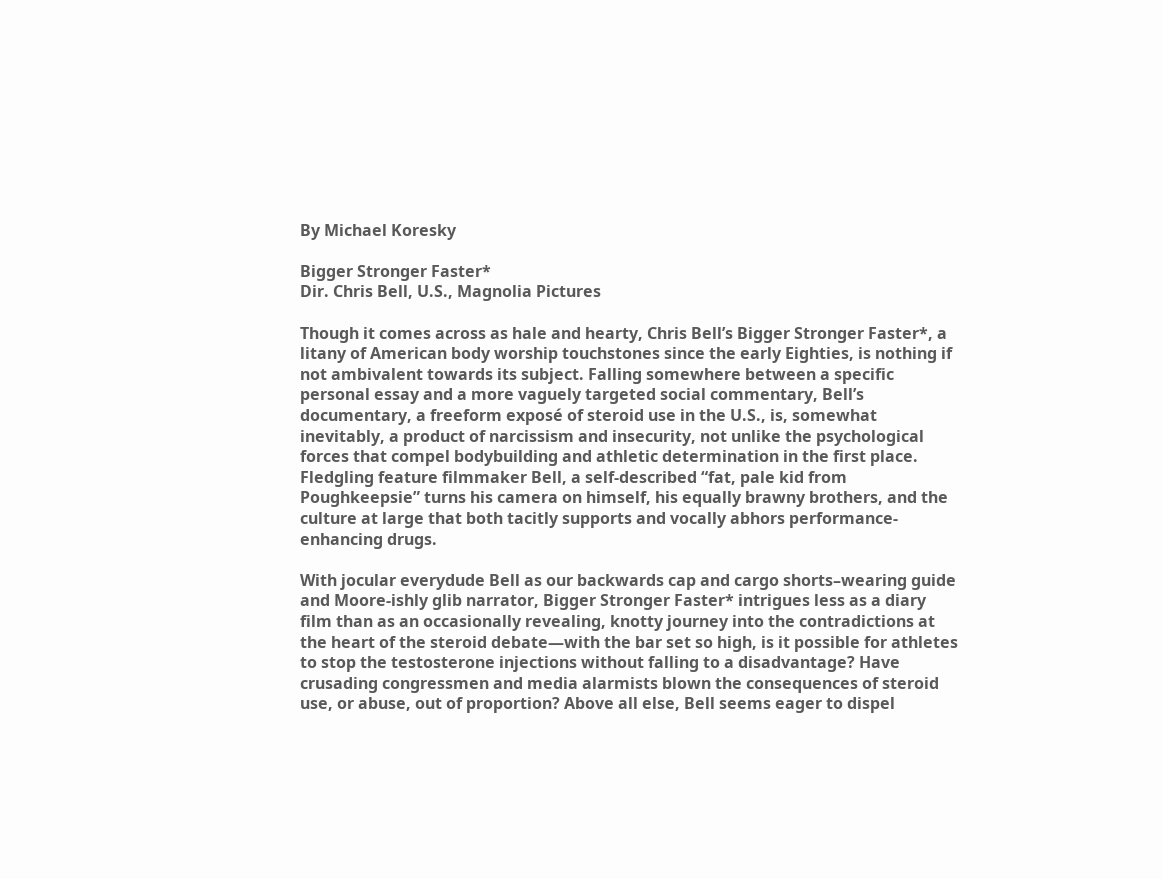By Michael Koresky

Bigger Stronger Faster*
Dir. Chris Bell, U.S., Magnolia Pictures

Though it comes across as hale and hearty, Chris Bell’s Bigger Stronger Faster*, a litany of American body worship touchstones since the early Eighties, is nothing if not ambivalent towards its subject. Falling somewhere between a specific personal essay and a more vaguely targeted social commentary, Bell’s documentary, a freeform exposé of steroid use in the U.S., is, somewhat inevitably, a product of narcissism and insecurity, not unlike the psychological forces that compel bodybuilding and athletic determination in the first place. Fledgling feature filmmaker Bell, a self-described “fat, pale kid from Poughkeepsie” turns his camera on himself, his equally brawny brothers, and the culture at large that both tacitly supports and vocally abhors performance-enhancing drugs.

With jocular everydude Bell as our backwards cap and cargo shorts–wearing guide and Moore-ishly glib narrator, Bigger Stronger Faster* intrigues less as a diary film than as an occasionally revealing, knotty journey into the contradictions at the heart of the steroid debate—with the bar set so high, is it possible for athletes to stop the testosterone injections without falling to a disadvantage? Have crusading congressmen and media alarmists blown the consequences of steroid use, or abuse, out of proportion? Above all else, Bell seems eager to dispel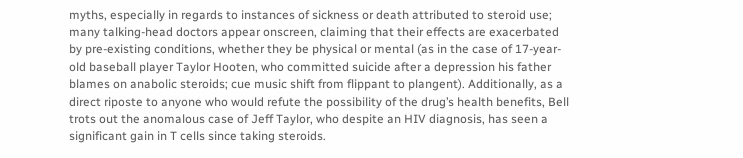myths, especially in regards to instances of sickness or death attributed to steroid use; many talking-head doctors appear onscreen, claiming that their effects are exacerbated by pre-existing conditions, whether they be physical or mental (as in the case of 17-year-old baseball player Taylor Hooten, who committed suicide after a depression his father blames on anabolic steroids; cue music shift from flippant to plangent). Additionally, as a direct riposte to anyone who would refute the possibility of the drug’s health benefits, Bell trots out the anomalous case of Jeff Taylor, who despite an HIV diagnosis, has seen a significant gain in T cells since taking steroids.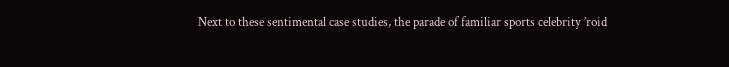Next to these sentimental case studies, the parade of familiar sports celebrity ’roid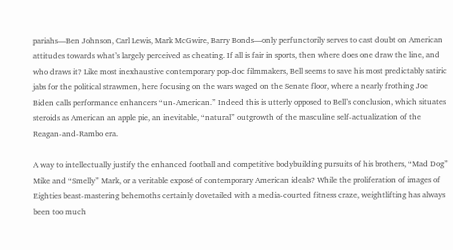pariahs—Ben Johnson, Carl Lewis, Mark McGwire, Barry Bonds—only perfunctorily serves to cast doubt on American attitudes towards what’s largely perceived as cheating. If all is fair in sports, then where does one draw the line, and who draws it? Like most inexhaustive contemporary pop-doc filmmakers, Bell seems to save his most predictably satiric jabs for the political strawmen, here focusing on the wars waged on the Senate floor, where a nearly frothing Joe Biden calls performance enhancers “un-American.” Indeed this is utterly opposed to Bell’s conclusion, which situates steroids as American an apple pie, an inevitable, “natural” outgrowth of the masculine self-actualization of the Reagan-and-Rambo era.

A way to intellectually justify the enhanced football and competitive bodybuilding pursuits of his brothers, “Mad Dog” Mike and “Smelly” Mark, or a veritable exposé of contemporary American ideals? While the proliferation of images of Eighties beast-mastering behemoths certainly dovetailed with a media-courted fitness craze, weightlifting has always been too much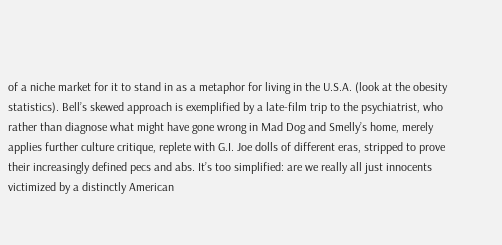of a niche market for it to stand in as a metaphor for living in the U.S.A. (look at the obesity statistics). Bell’s skewed approach is exemplified by a late-film trip to the psychiatrist, who rather than diagnose what might have gone wrong in Mad Dog and Smelly’s home, merely applies further culture critique, replete with G.I. Joe dolls of different eras, stripped to prove their increasingly defined pecs and abs. It’s too simplified: are we really all just innocents victimized by a distinctly American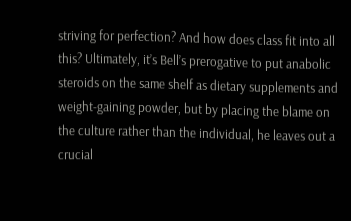striving for perfection? And how does class fit into all this? Ultimately, it’s Bell’s prerogative to put anabolic steroids on the same shelf as dietary supplements and weight-gaining powder, but by placing the blame on the culture rather than the individual, he leaves out a crucial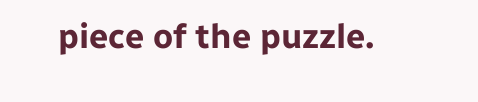piece of the puzzle.